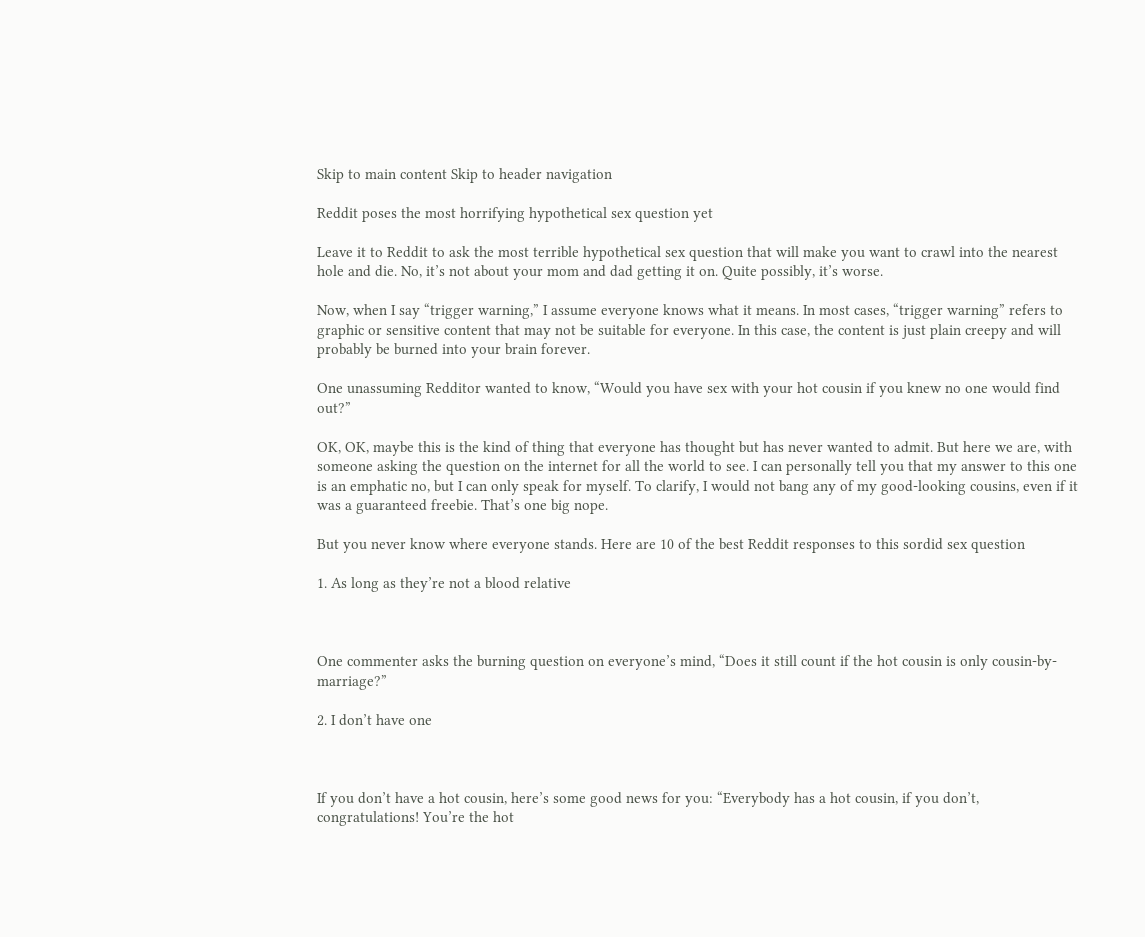Skip to main content Skip to header navigation

Reddit poses the most horrifying hypothetical sex question yet

Leave it to Reddit to ask the most terrible hypothetical sex question that will make you want to crawl into the nearest hole and die. No, it’s not about your mom and dad getting it on. Quite possibly, it’s worse.

Now, when I say “trigger warning,” I assume everyone knows what it means. In most cases, “trigger warning” refers to graphic or sensitive content that may not be suitable for everyone. In this case, the content is just plain creepy and will probably be burned into your brain forever.

One unassuming Redditor wanted to know, “Would you have sex with your hot cousin if you knew no one would find out?”

OK, OK, maybe this is the kind of thing that everyone has thought but has never wanted to admit. But here we are, with someone asking the question on the internet for all the world to see. I can personally tell you that my answer to this one is an emphatic no, but I can only speak for myself. To clarify, I would not bang any of my good-looking cousins, even if it was a guaranteed freebie. That’s one big nope.

But you never know where everyone stands. Here are 10 of the best Reddit responses to this sordid sex question

1. As long as they’re not a blood relative



One commenter asks the burning question on everyone’s mind, “Does it still count if the hot cousin is only cousin-by-marriage?”

2. I don’t have one



If you don’t have a hot cousin, here’s some good news for you: “Everybody has a hot cousin, if you don’t, congratulations! You’re the hot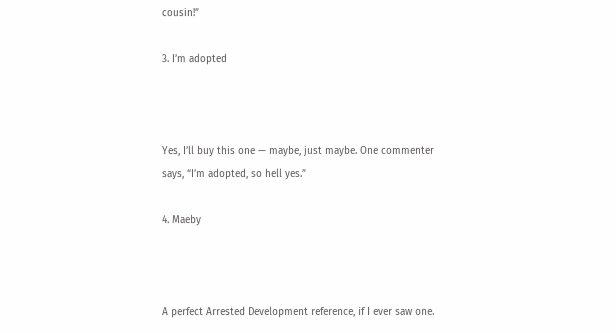cousin!”

3. I’m adopted



Yes, I’ll buy this one — maybe, just maybe. One commenter says, “I’m adopted, so hell yes.”

4. Maeby



A perfect Arrested Development reference, if I ever saw one.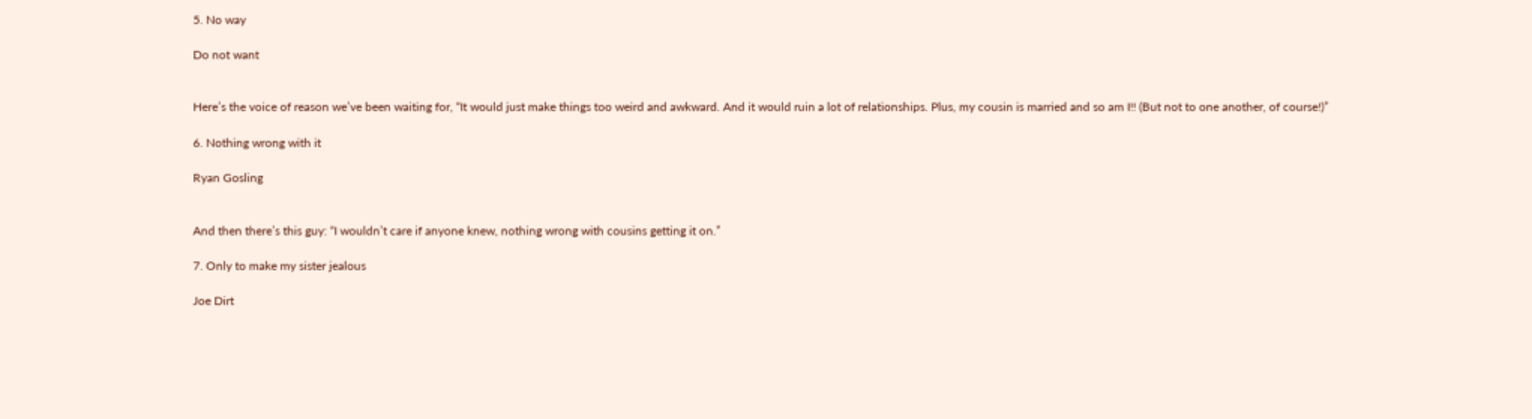5. No way

Do not want


Here’s the voice of reason we’ve been waiting for, “It would just make things too weird and awkward. And it would ruin a lot of relationships. Plus, my cousin is married and so am I!! (But not to one another, of course!)”

6. Nothing wrong with it

Ryan Gosling


And then there’s this guy: “I wouldn’t care if anyone knew, nothing wrong with cousins getting it on.”

7. Only to make my sister jealous

Joe Dirt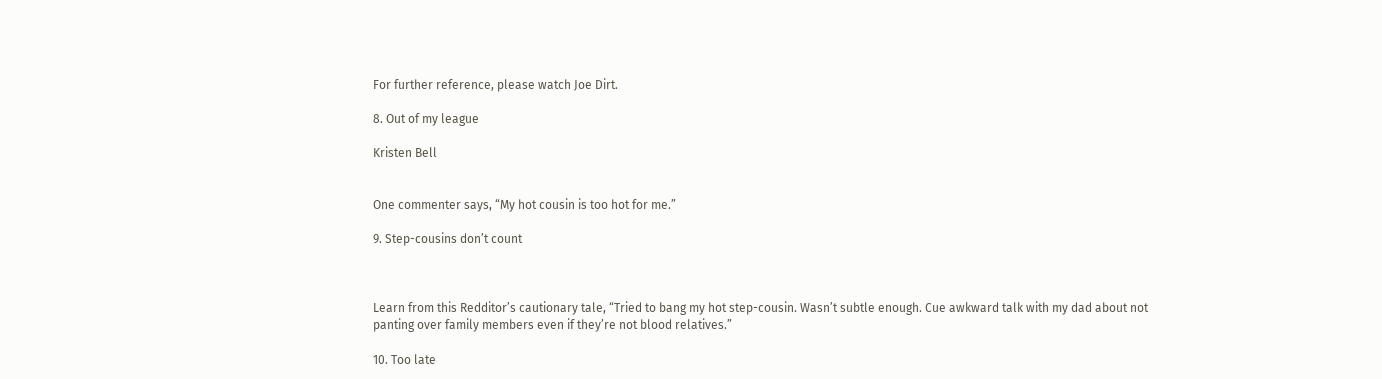For further reference, please watch Joe Dirt.

8. Out of my league

Kristen Bell


One commenter says, “My hot cousin is too hot for me.”

9. Step-cousins don’t count



Learn from this Redditor’s cautionary tale, “Tried to bang my hot step-cousin. Wasn’t subtle enough. Cue awkward talk with my dad about not panting over family members even if they’re not blood relatives.”

10. Too late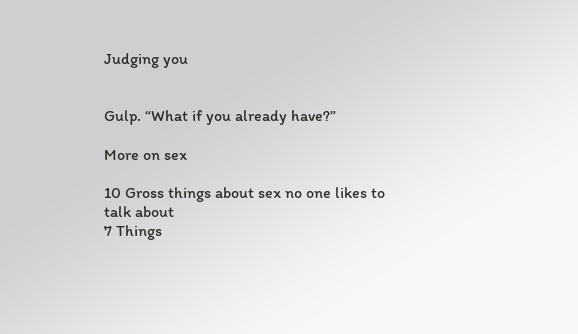Judging you


Gulp. “What if you already have?”

More on sex

10 Gross things about sex no one likes to talk about
7 Things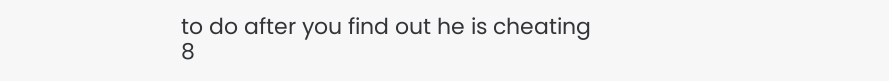to do after you find out he is cheating
8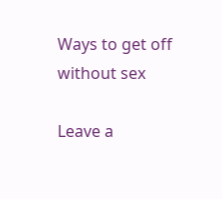Ways to get off without sex

Leave a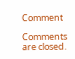Comment

Comments are closed.